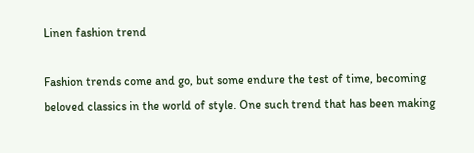Linen fashion trend

Fashion trends come and go, but some endure the test of time, becoming beloved classics in the world of style. One such trend that has been making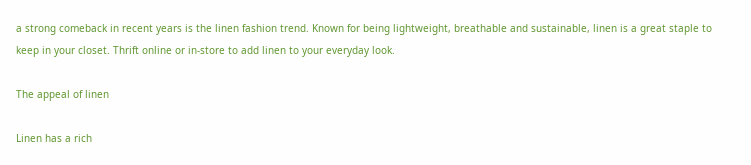a strong comeback in recent years is the linen fashion trend. Known for being lightweight, breathable and sustainable, linen is a great staple to keep in your closet. Thrift online or in-store to add linen to your everyday look.

The appeal of linen

Linen has a rich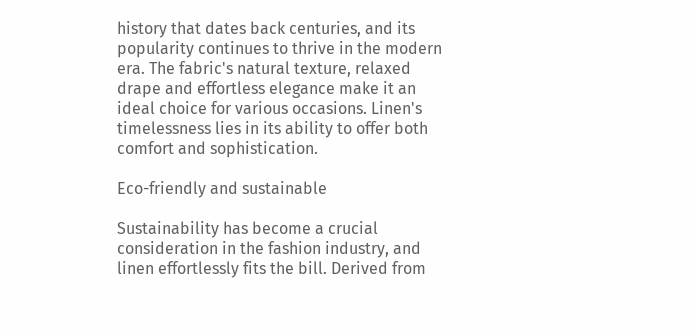history that dates back centuries, and its popularity continues to thrive in the modern era. The fabric's natural texture, relaxed drape and effortless elegance make it an ideal choice for various occasions. Linen's timelessness lies in its ability to offer both comfort and sophistication.

Eco-friendly and sustainable

Sustainability has become a crucial consideration in the fashion industry, and linen effortlessly fits the bill. Derived from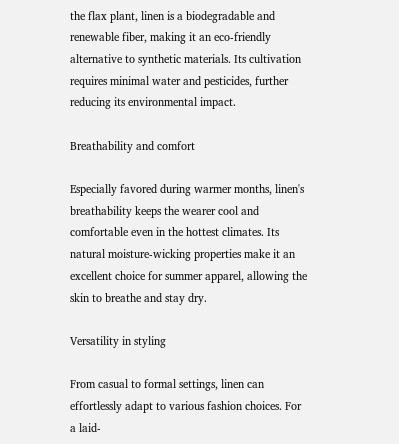the flax plant, linen is a biodegradable and renewable fiber, making it an eco-friendly alternative to synthetic materials. Its cultivation requires minimal water and pesticides, further reducing its environmental impact.

Breathability and comfort

Especially favored during warmer months, linen's breathability keeps the wearer cool and comfortable even in the hottest climates. Its natural moisture-wicking properties make it an excellent choice for summer apparel, allowing the skin to breathe and stay dry.

Versatility in styling

From casual to formal settings, linen can effortlessly adapt to various fashion choices. For a laid-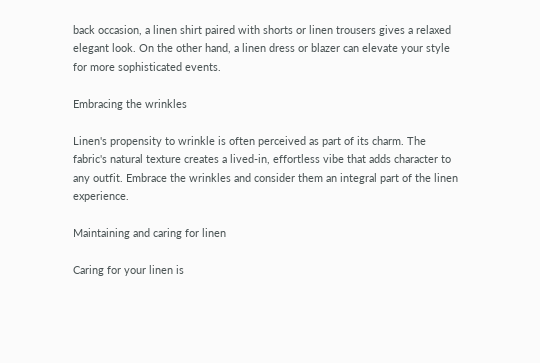back occasion, a linen shirt paired with shorts or linen trousers gives a relaxed elegant look. On the other hand, a linen dress or blazer can elevate your style for more sophisticated events.

Embracing the wrinkles

Linen's propensity to wrinkle is often perceived as part of its charm. The fabric's natural texture creates a lived-in, effortless vibe that adds character to any outfit. Embrace the wrinkles and consider them an integral part of the linen experience.

Maintaining and caring for linen

Caring for your linen is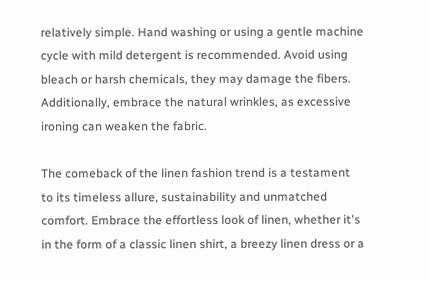relatively simple. Hand washing or using a gentle machine cycle with mild detergent is recommended. Avoid using bleach or harsh chemicals, they may damage the fibers. Additionally, embrace the natural wrinkles, as excessive ironing can weaken the fabric.

The comeback of the linen fashion trend is a testament to its timeless allure, sustainability and unmatched comfort. Embrace the effortless look of linen, whether it's in the form of a classic linen shirt, a breezy linen dress or a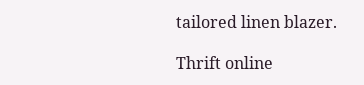tailored linen blazer.

Thrift online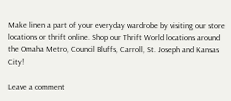Make linen a part of your everyday wardrobe by visiting our store locations or thrift online. Shop our Thrift World locations around the Omaha Metro, Council Bluffs, Carroll, St. Joseph and Kansas City!

Leave a comment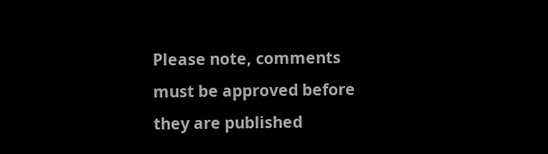Please note, comments must be approved before they are published